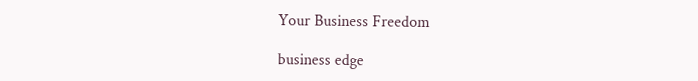Your Business Freedom

business edge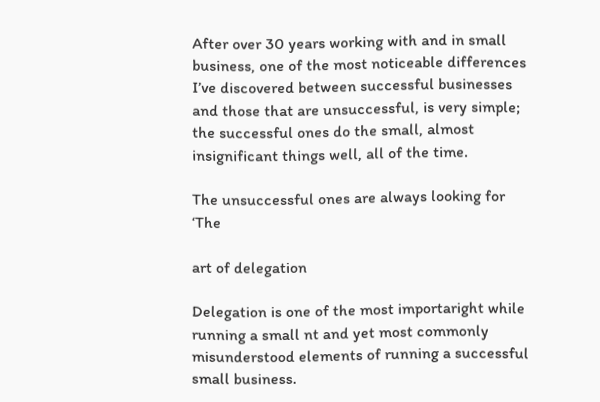After over 30 years working with and in small business, one of the most noticeable differences I’ve discovered between successful businesses and those that are unsuccessful, is very simple; the successful ones do the small, almost insignificant things well, all of the time.

The unsuccessful ones are always looking for ‘The

art of delegation

Delegation is one of the most importaright while running a small nt and yet most commonly misunderstood elements of running a successful small business.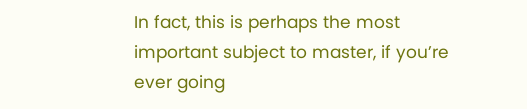In fact, this is perhaps the most important subject to master, if you’re ever going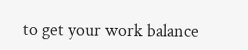to get your work balance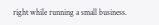right while running a small business.